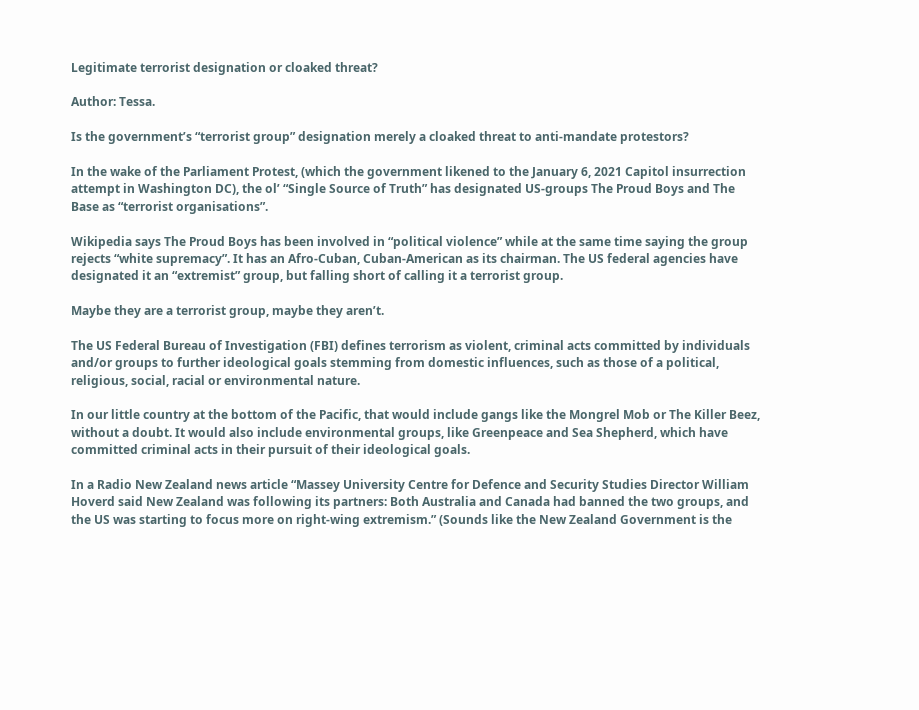Legitimate terrorist designation or cloaked threat?

Author: Tessa.

Is the government’s “terrorist group” designation merely a cloaked threat to anti-mandate protestors?

In the wake of the Parliament Protest, (which the government likened to the January 6, 2021 Capitol insurrection attempt in Washington DC), the ol’ “Single Source of Truth” has designated US-groups The Proud Boys and The Base as “terrorist organisations”.

Wikipedia says The Proud Boys has been involved in “political violence” while at the same time saying the group rejects “white supremacy”. It has an Afro-Cuban, Cuban-American as its chairman. The US federal agencies have designated it an “extremist” group, but falling short of calling it a terrorist group.

Maybe they are a terrorist group, maybe they aren’t.

The US Federal Bureau of Investigation (FBI) defines terrorism as violent, criminal acts committed by individuals and/or groups to further ideological goals stemming from domestic influences, such as those of a political, religious, social, racial or environmental nature.

In our little country at the bottom of the Pacific, that would include gangs like the Mongrel Mob or The Killer Beez, without a doubt. It would also include environmental groups, like Greenpeace and Sea Shepherd, which have committed criminal acts in their pursuit of their ideological goals.

In a Radio New Zealand news article “Massey University Centre for Defence and Security Studies Director William Hoverd said New Zealand was following its partners: Both Australia and Canada had banned the two groups, and the US was starting to focus more on right-wing extremism.” (Sounds like the New Zealand Government is the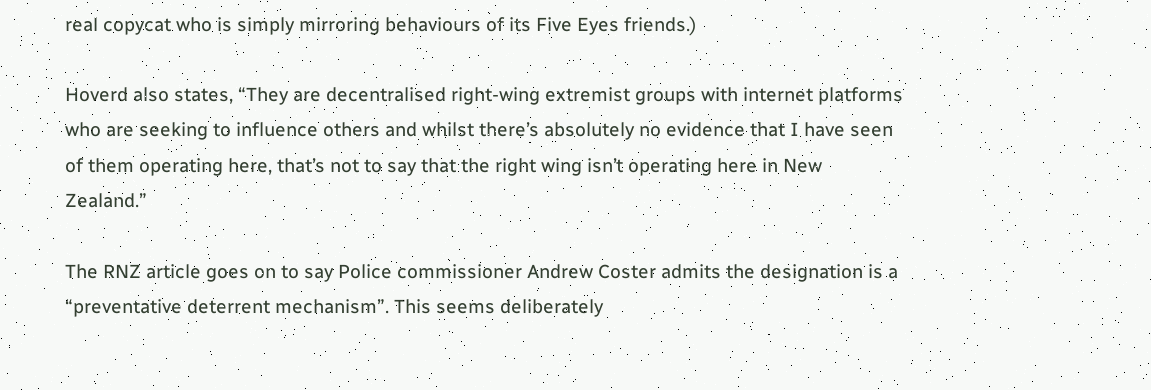real copycat who is simply mirroring behaviours of its Five Eyes friends.)

Hoverd also states, “They are decentralised right-wing extremist groups with internet platforms who are seeking to influence others and whilst there’s absolutely no evidence that I have seen of them operating here, that’s not to say that the right wing isn’t operating here in New Zealand.”

The RNZ article goes on to say Police commissioner Andrew Coster admits the designation is a “preventative deterrent mechanism”. This seems deliberately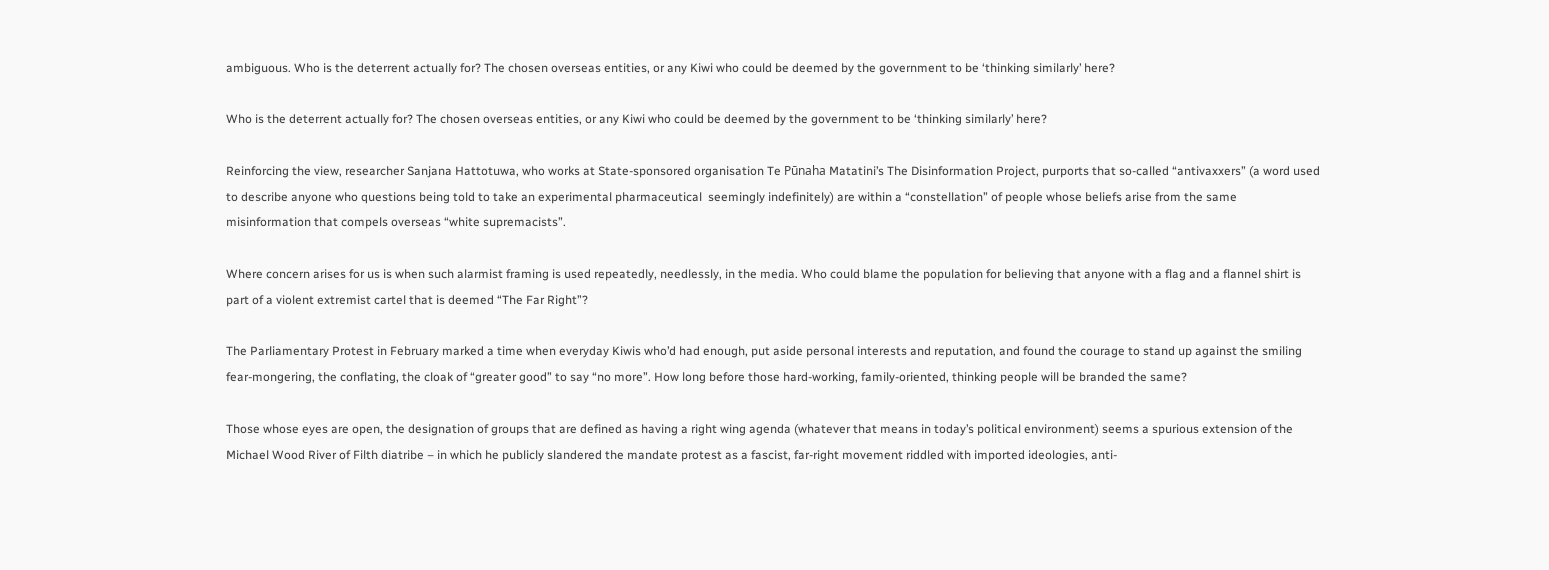ambiguous. Who is the deterrent actually for? The chosen overseas entities, or any Kiwi who could be deemed by the government to be ‘thinking similarly’ here?

Who is the deterrent actually for? The chosen overseas entities, or any Kiwi who could be deemed by the government to be ‘thinking similarly’ here?

Reinforcing the view, researcher Sanjana Hattotuwa, who works at State-sponsored organisation Te Pūnaha Matatini’s The Disinformation Project, purports that so-called “antivaxxers” (a word used to describe anyone who questions being told to take an experimental pharmaceutical  seemingly indefinitely) are within a “constellation” of people whose beliefs arise from the same misinformation that compels overseas “white supremacists”.

Where concern arises for us is when such alarmist framing is used repeatedly, needlessly, in the media. Who could blame the population for believing that anyone with a flag and a flannel shirt is part of a violent extremist cartel that is deemed “The Far Right”?

The Parliamentary Protest in February marked a time when everyday Kiwis who’d had enough, put aside personal interests and reputation, and found the courage to stand up against the smiling fear-mongering, the conflating, the cloak of “greater good” to say “no more”. How long before those hard-working, family-oriented, thinking people will be branded the same?

Those whose eyes are open, the designation of groups that are defined as having a right wing agenda (whatever that means in today’s political environment) seems a spurious extension of the Michael Wood River of Filth diatribe – in which he publicly slandered the mandate protest as a fascist, far-right movement riddled with imported ideologies, anti-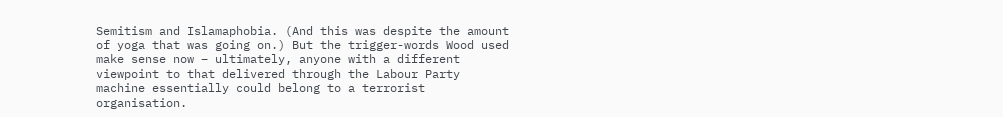Semitism and Islamaphobia. (And this was despite the amount of yoga that was going on.) But the trigger-words Wood used make sense now – ultimately, anyone with a different viewpoint to that delivered through the Labour Party machine essentially could belong to a terrorist organisation.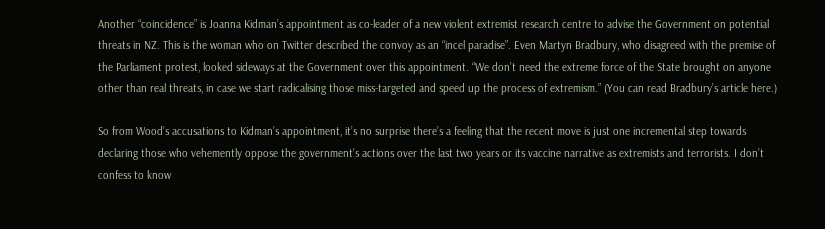Another “coincidence” is Joanna Kidman’s appointment as co-leader of a new violent extremist research centre to advise the Government on potential threats in NZ. This is the woman who on Twitter described the convoy as an “incel paradise”. Even Martyn Bradbury, who disagreed with the premise of the Parliament protest, looked sideways at the Government over this appointment. “We don’t need the extreme force of the State brought on anyone other than real threats, in case we start radicalising those miss-targeted and speed up the process of extremism.” (You can read Bradbury’s article here.)

So from Wood’s accusations to Kidman’s appointment, it’s no surprise there’s a feeling that the recent move is just one incremental step towards declaring those who vehemently oppose the government’s actions over the last two years or its vaccine narrative as extremists and terrorists. I don’t confess to know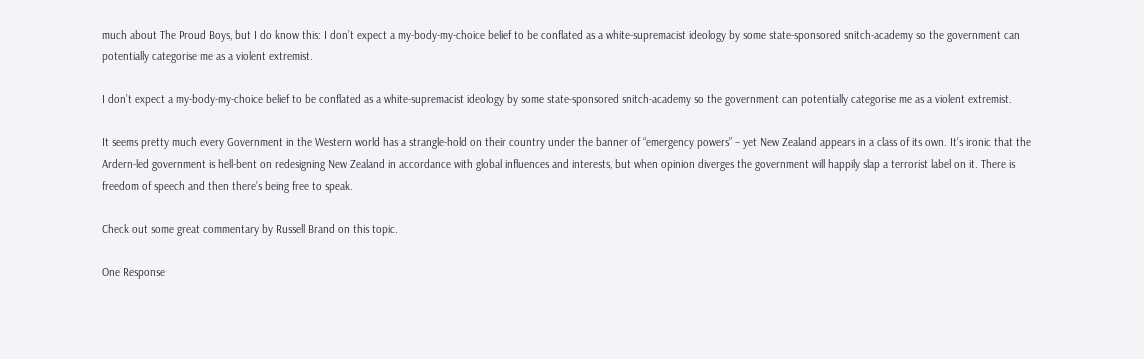much about The Proud Boys, but I do know this: I don’t expect a my-body-my-choice belief to be conflated as a white-supremacist ideology by some state-sponsored snitch-academy so the government can potentially categorise me as a violent extremist.

I don’t expect a my-body-my-choice belief to be conflated as a white-supremacist ideology by some state-sponsored snitch-academy so the government can potentially categorise me as a violent extremist.

It seems pretty much every Government in the Western world has a strangle-hold on their country under the banner of “emergency powers” – yet New Zealand appears in a class of its own. It’s ironic that the Ardern-led government is hell-bent on redesigning New Zealand in accordance with global influences and interests, but when opinion diverges the government will happily slap a terrorist label on it. There is freedom of speech and then there’s being free to speak.

Check out some great commentary by Russell Brand on this topic.

One Response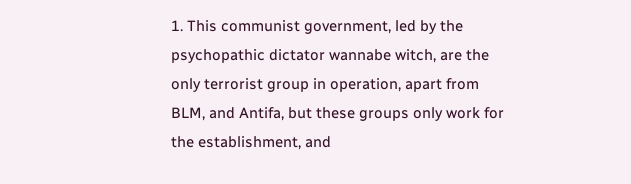1. This communist government, led by the psychopathic dictator wannabe witch, are the only terrorist group in operation, apart from BLM, and Antifa, but these groups only work for the establishment, and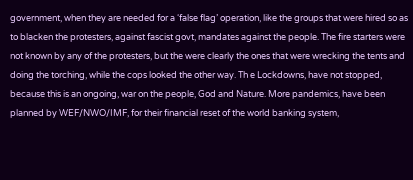government, when they are needed for a ‘false flag’ operation, like the groups that were hired so as to blacken the protesters, against fascist govt, mandates against the people. The fire starters were not known by any of the protesters, but the were clearly the ones that were wrecking the tents and doing the torching, while the cops looked the other way. Th e Lockdowns, have not stopped, because this is an ongoing, war on the people, God and Nature. More pandemics, have been planned by WEF/NWO/IMF, for their financial reset of the world banking system,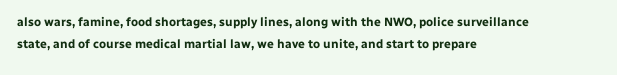also wars, famine, food shortages, supply lines, along with the NWO, police surveillance state, and of course medical martial law, we have to unite, and start to prepare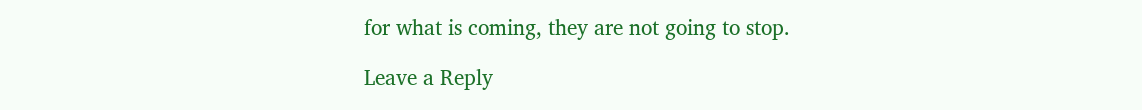for what is coming, they are not going to stop.

Leave a Reply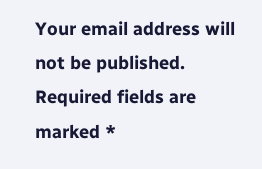Your email address will not be published. Required fields are marked *